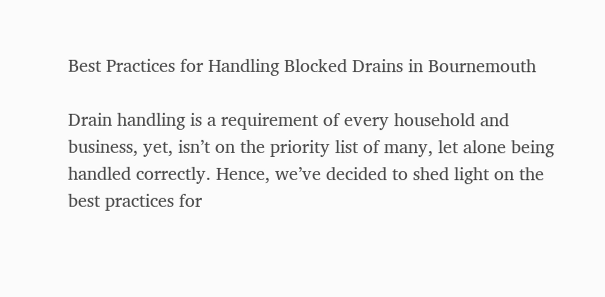Best Practices for Handling Blocked Drains in Bournemouth

Drain handling is a requirement of every household and business, yet, isn’t on the priority list of many, let alone being handled correctly. Hence, we’ve decided to shed light on the best practices for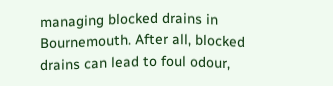managing blocked drains in Bournemouth. After all, blocked drains can lead to foul odour,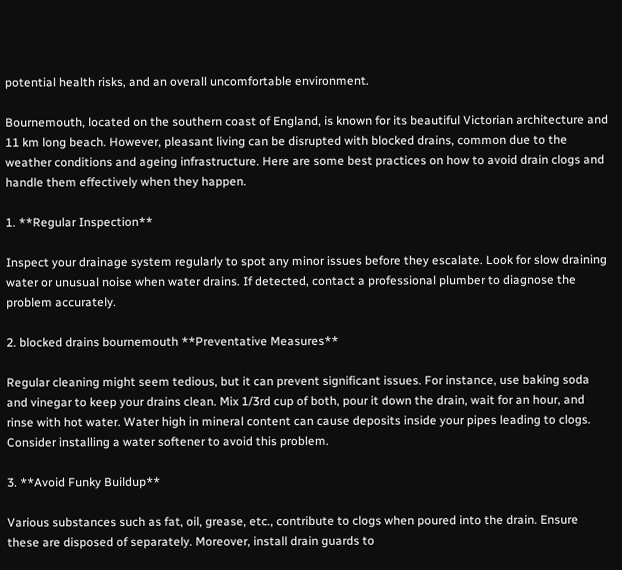potential health risks, and an overall uncomfortable environment.

Bournemouth, located on the southern coast of England, is known for its beautiful Victorian architecture and 11 km long beach. However, pleasant living can be disrupted with blocked drains, common due to the weather conditions and ageing infrastructure. Here are some best practices on how to avoid drain clogs and handle them effectively when they happen.

1. **Regular Inspection**

Inspect your drainage system regularly to spot any minor issues before they escalate. Look for slow draining water or unusual noise when water drains. If detected, contact a professional plumber to diagnose the problem accurately.

2. blocked drains bournemouth **Preventative Measures**

Regular cleaning might seem tedious, but it can prevent significant issues. For instance, use baking soda and vinegar to keep your drains clean. Mix 1/3rd cup of both, pour it down the drain, wait for an hour, and rinse with hot water. Water high in mineral content can cause deposits inside your pipes leading to clogs. Consider installing a water softener to avoid this problem.

3. **Avoid Funky Buildup**

Various substances such as fat, oil, grease, etc., contribute to clogs when poured into the drain. Ensure these are disposed of separately. Moreover, install drain guards to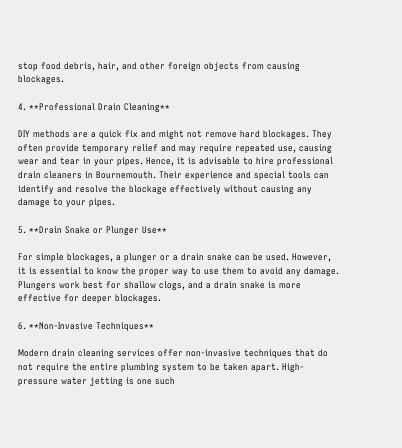stop food debris, hair, and other foreign objects from causing blockages.

4. **Professional Drain Cleaning**

DIY methods are a quick fix and might not remove hard blockages. They often provide temporary relief and may require repeated use, causing wear and tear in your pipes. Hence, it is advisable to hire professional drain cleaners in Bournemouth. Their experience and special tools can identify and resolve the blockage effectively without causing any damage to your pipes.

5. **Drain Snake or Plunger Use**

For simple blockages, a plunger or a drain snake can be used. However, it is essential to know the proper way to use them to avoid any damage. Plungers work best for shallow clogs, and a drain snake is more effective for deeper blockages.

6. **Non-Invasive Techniques**

Modern drain cleaning services offer non-invasive techniques that do not require the entire plumbing system to be taken apart. High-pressure water jetting is one such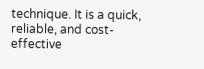technique. It is a quick, reliable, and cost-effective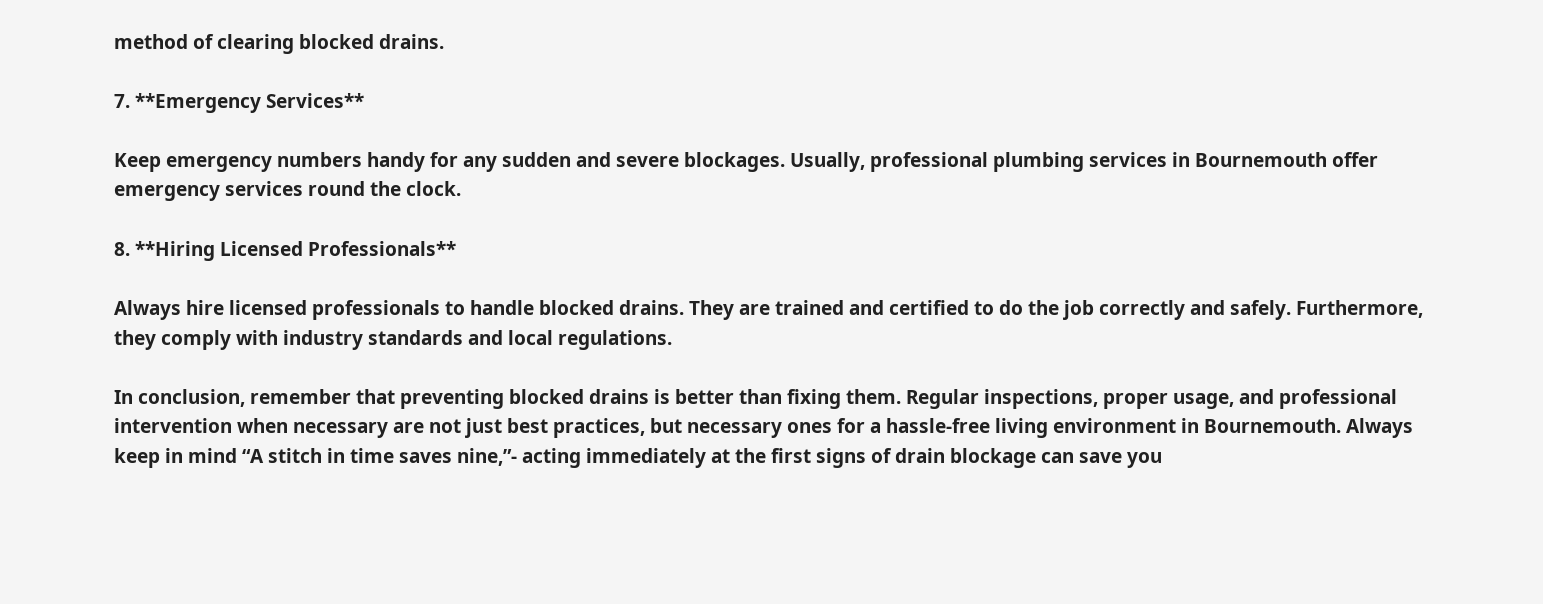method of clearing blocked drains.

7. **Emergency Services**

Keep emergency numbers handy for any sudden and severe blockages. Usually, professional plumbing services in Bournemouth offer emergency services round the clock.

8. **Hiring Licensed Professionals**

Always hire licensed professionals to handle blocked drains. They are trained and certified to do the job correctly and safely. Furthermore, they comply with industry standards and local regulations.

In conclusion, remember that preventing blocked drains is better than fixing them. Regular inspections, proper usage, and professional intervention when necessary are not just best practices, but necessary ones for a hassle-free living environment in Bournemouth. Always keep in mind “A stitch in time saves nine,”- acting immediately at the first signs of drain blockage can save you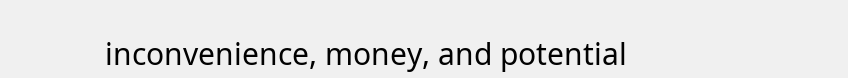inconvenience, money, and potential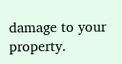damage to your property.